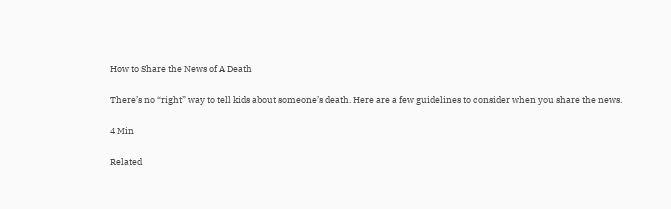How to Share the News of A Death

There’s no “right” way to tell kids about someone’s death. Here are a few guidelines to consider when you share the news.

4 Min

Related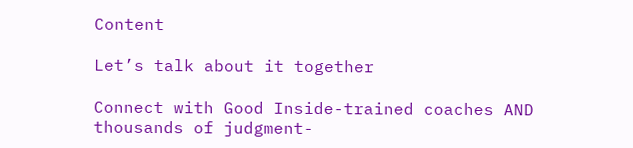Content

Let’s talk about it together

Connect with Good Inside-trained coaches AND thousands of judgment-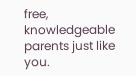free, knowledgeable parents just like you.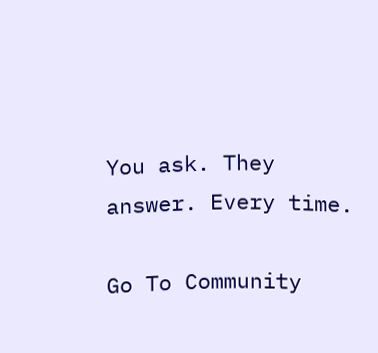You ask. They answer. Every time.

Go To Community